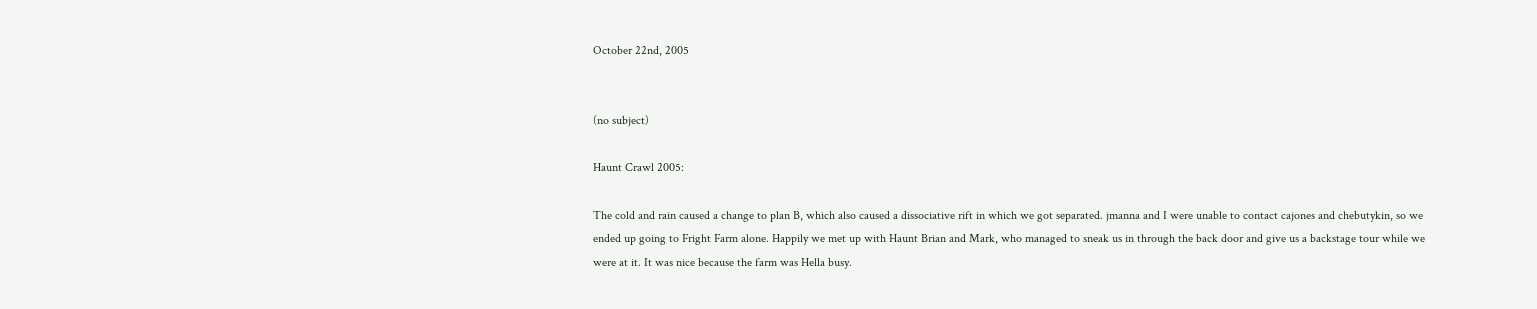October 22nd, 2005


(no subject)

Haunt Crawl 2005:

The cold and rain caused a change to plan B, which also caused a dissociative rift in which we got separated. jmanna and I were unable to contact cajones and chebutykin, so we ended up going to Fright Farm alone. Happily we met up with Haunt Brian and Mark, who managed to sneak us in through the back door and give us a backstage tour while we were at it. It was nice because the farm was Hella busy.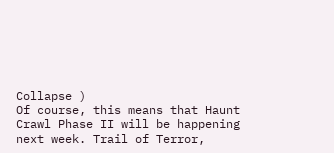Collapse )
Of course, this means that Haunt Crawl Phase II will be happening next week. Trail of Terror,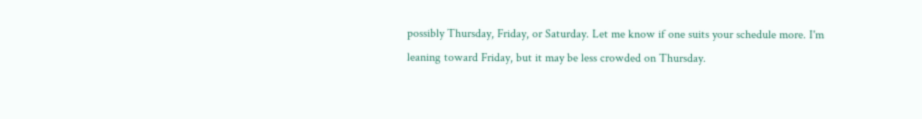possibly Thursday, Friday, or Saturday. Let me know if one suits your schedule more. I'm leaning toward Friday, but it may be less crowded on Thursday.